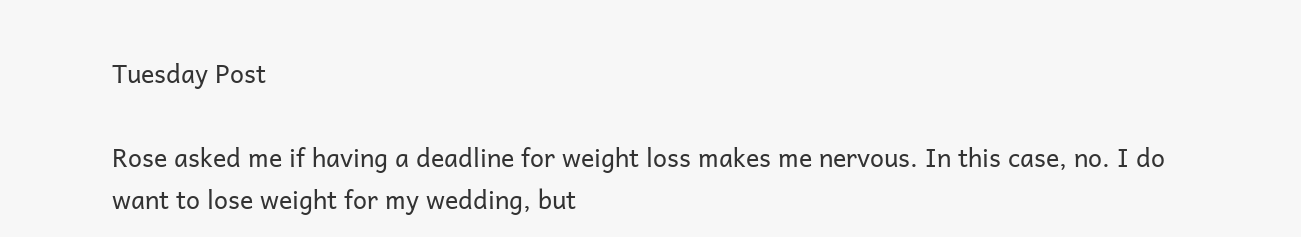Tuesday Post

Rose asked me if having a deadline for weight loss makes me nervous. In this case, no. I do want to lose weight for my wedding, but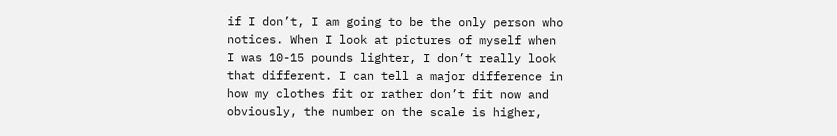if I don’t, I am going to be the only person who notices. When I look at pictures of myself when I was 10-15 pounds lighter, I don’t really look that different. I can tell a major difference in how my clothes fit or rather don’t fit now and obviously, the number on the scale is higher,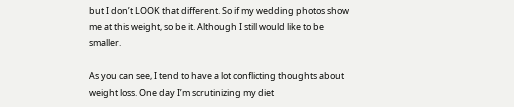but I don’t LOOK that different. So if my wedding photos show me at this weight, so be it. Although I still would like to be smaller.

As you can see, I tend to have a lot conflicting thoughts about weight loss. One day I’m scrutinizing my diet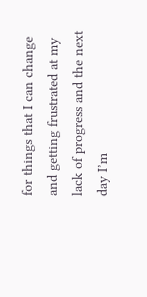for things that I can change and getting frustrated at my lack of progress and the next day I’m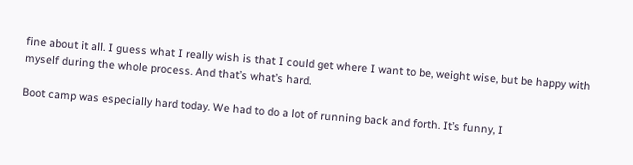fine about it all. I guess what I really wish is that I could get where I want to be, weight wise, but be happy with myself during the whole process. And that’s what’s hard.

Boot camp was especially hard today. We had to do a lot of running back and forth. It’s funny, I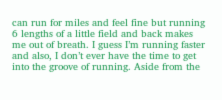can run for miles and feel fine but running 6 lengths of a little field and back makes me out of breath. I guess I’m running faster and also, I don’t ever have the time to get into the groove of running. Aside from the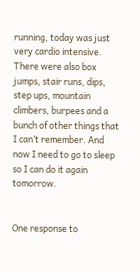running, today was just very cardio intensive. There were also box jumps, stair runs, dips, step ups, mountain climbers, burpees and a bunch of other things that I can’t remember. And now I need to go to sleep so I can do it again tomorrow.


One response to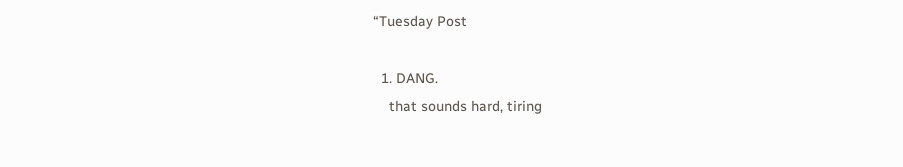“Tuesday Post

  1. DANG.
    that sounds hard, tiring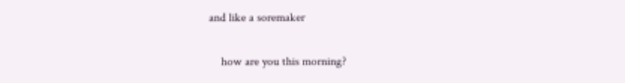and like a soremaker

    how are you this morning?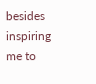besides inspiring me to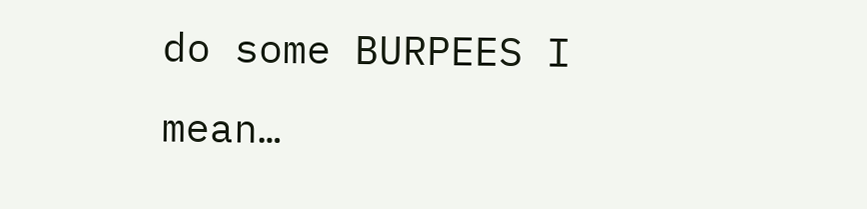do some BURPEES I mean…